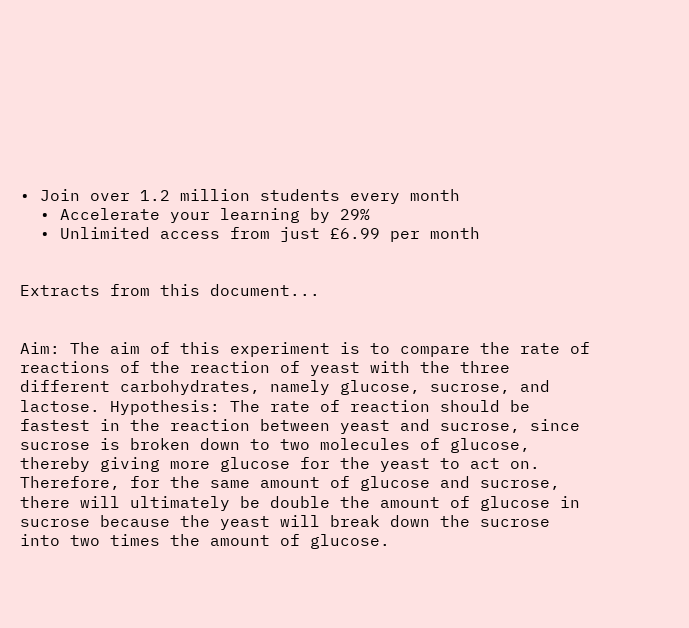• Join over 1.2 million students every month
  • Accelerate your learning by 29%
  • Unlimited access from just £6.99 per month


Extracts from this document...


Aim: The aim of this experiment is to compare the rate of reactions of the reaction of yeast with the three different carbohydrates, namely glucose, sucrose, and lactose. Hypothesis: The rate of reaction should be fastest in the reaction between yeast and sucrose, since sucrose is broken down to two molecules of glucose, thereby giving more glucose for the yeast to act on. Therefore, for the same amount of glucose and sucrose, there will ultimately be double the amount of glucose in sucrose because the yeast will break down the sucrose into two times the amount of glucose.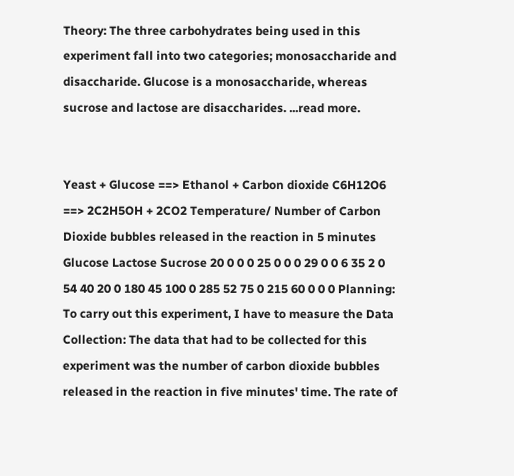Theory: The three carbohydrates being used in this experiment fall into two categories; monosaccharide and disaccharide. Glucose is a monosaccharide, whereas sucrose and lactose are disaccharides. ...read more.


Yeast + Glucose ==> Ethanol + Carbon dioxide C6H12O6 ==> 2C2H5OH + 2CO2 Temperature/ Number of Carbon Dioxide bubbles released in the reaction in 5 minutes Glucose Lactose Sucrose 20 0 0 0 25 0 0 0 29 0 0 6 35 2 0 54 40 20 0 180 45 100 0 285 52 75 0 215 60 0 0 0 Planning: To carry out this experiment, I have to measure the Data Collection: The data that had to be collected for this experiment was the number of carbon dioxide bubbles released in the reaction in five minutes' time. The rate of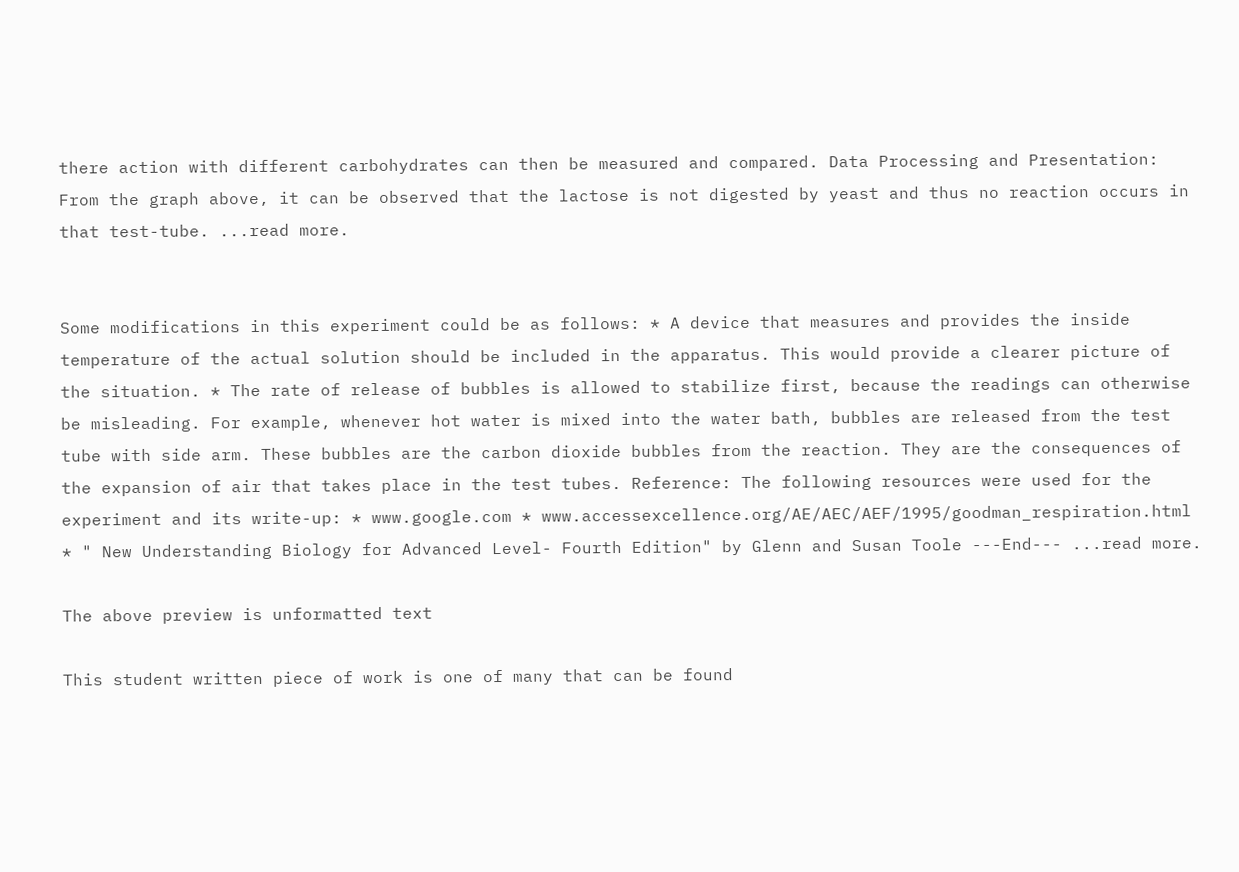there action with different carbohydrates can then be measured and compared. Data Processing and Presentation: From the graph above, it can be observed that the lactose is not digested by yeast and thus no reaction occurs in that test-tube. ...read more.


Some modifications in this experiment could be as follows: * A device that measures and provides the inside temperature of the actual solution should be included in the apparatus. This would provide a clearer picture of the situation. * The rate of release of bubbles is allowed to stabilize first, because the readings can otherwise be misleading. For example, whenever hot water is mixed into the water bath, bubbles are released from the test tube with side arm. These bubbles are the carbon dioxide bubbles from the reaction. They are the consequences of the expansion of air that takes place in the test tubes. Reference: The following resources were used for the experiment and its write-up: * www.google.com * www.accessexcellence.org/AE/AEC/AEF/1995/goodman_respiration.html * " New Understanding Biology for Advanced Level- Fourth Edition" by Glenn and Susan Toole ---End--- ...read more.

The above preview is unformatted text

This student written piece of work is one of many that can be found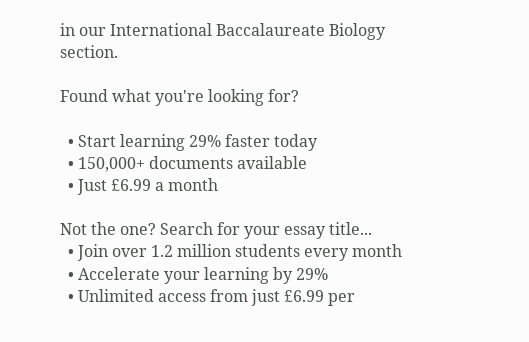in our International Baccalaureate Biology section.

Found what you're looking for?

  • Start learning 29% faster today
  • 150,000+ documents available
  • Just £6.99 a month

Not the one? Search for your essay title...
  • Join over 1.2 million students every month
  • Accelerate your learning by 29%
  • Unlimited access from just £6.99 per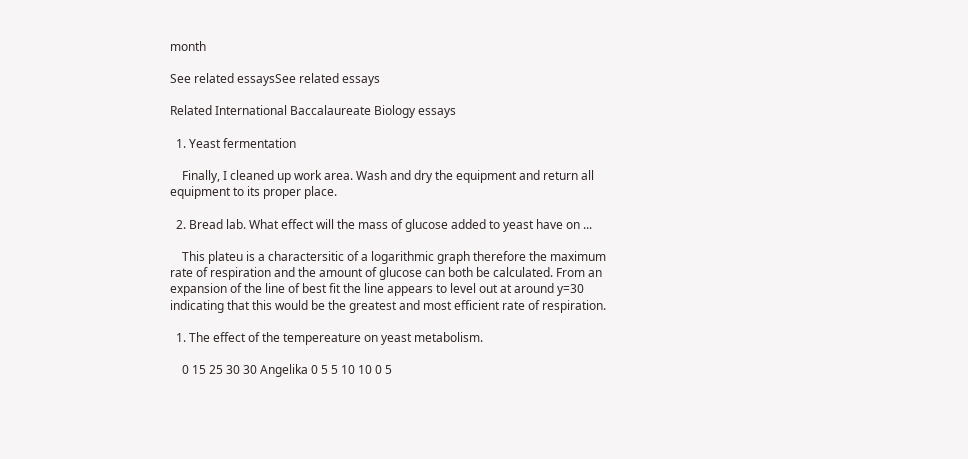month

See related essaysSee related essays

Related International Baccalaureate Biology essays

  1. Yeast fermentation

    Finally, I cleaned up work area. Wash and dry the equipment and return all equipment to its proper place.

  2. Bread lab. What effect will the mass of glucose added to yeast have on ...

    This plateu is a charactersitic of a logarithmic graph therefore the maximum rate of respiration and the amount of glucose can both be calculated. From an expansion of the line of best fit the line appears to level out at around y=30 indicating that this would be the greatest and most efficient rate of respiration.

  1. The effect of the tempereature on yeast metabolism.

    0 15 25 30 30 Angelika 0 5 5 10 10 0 5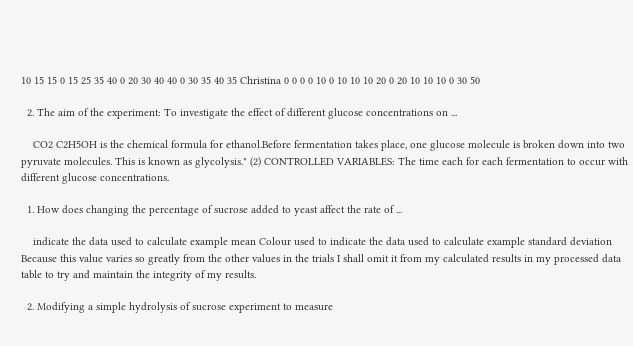10 15 15 0 15 25 35 40 0 20 30 40 40 0 30 35 40 35 Christina 0 0 0 0 10 0 10 10 10 20 0 20 10 10 10 0 30 50

  2. The aim of the experiment: To investigate the effect of different glucose concentrations on ...

    CO2 C2H5OH is the chemical formula for ethanol.Before fermentation takes place, one glucose molecule is broken down into two pyruvate molecules. This is known as glycolysis." (2) CONTROLLED VARIABLES: The time each for each fermentation to occur with different glucose concentrations.

  1. How does changing the percentage of sucrose added to yeast affect the rate of ...

    indicate the data used to calculate example mean Colour used to indicate the data used to calculate example standard deviation Because this value varies so greatly from the other values in the trials I shall omit it from my calculated results in my processed data table to try and maintain the integrity of my results.

  2. Modifying a simple hydrolysis of sucrose experiment to measure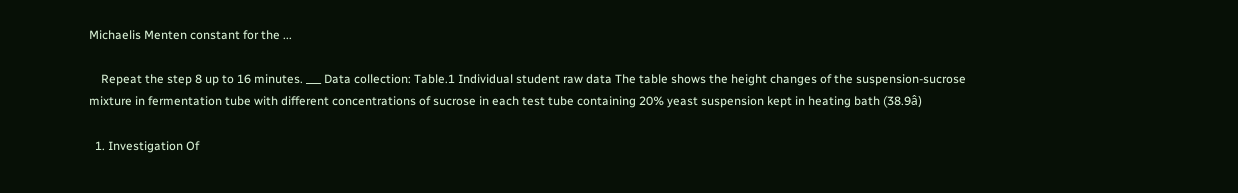Michaelis Menten constant for the ...

    Repeat the step 8 up to 16 minutes. ___ Data collection: Table.1 Individual student raw data The table shows the height changes of the suspension-sucrose mixture in fermentation tube with different concentrations of sucrose in each test tube containing 20% yeast suspension kept in heating bath (38.9â)

  1. Investigation Of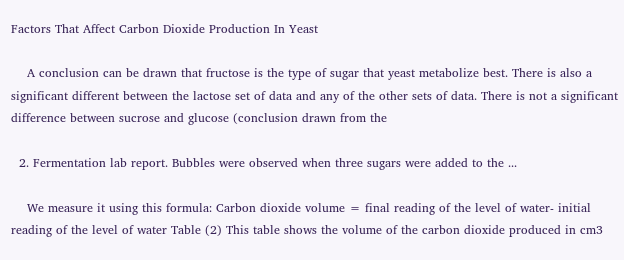Factors That Affect Carbon Dioxide Production In Yeast

    A conclusion can be drawn that fructose is the type of sugar that yeast metabolize best. There is also a significant different between the lactose set of data and any of the other sets of data. There is not a significant difference between sucrose and glucose (conclusion drawn from the

  2. Fermentation lab report. Bubbles were observed when three sugars were added to the ...

    We measure it using this formula: Carbon dioxide volume = final reading of the level of water- initial reading of the level of water Table (2) This table shows the volume of the carbon dioxide produced in cm3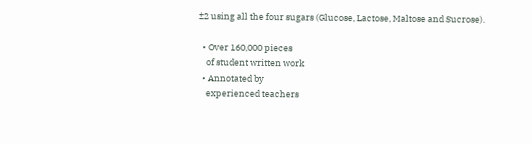±2 using all the four sugars (Glucose, Lactose, Maltose and Sucrose).

  • Over 160,000 pieces
    of student written work
  • Annotated by
    experienced teachers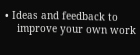• Ideas and feedback to
    improve your own work